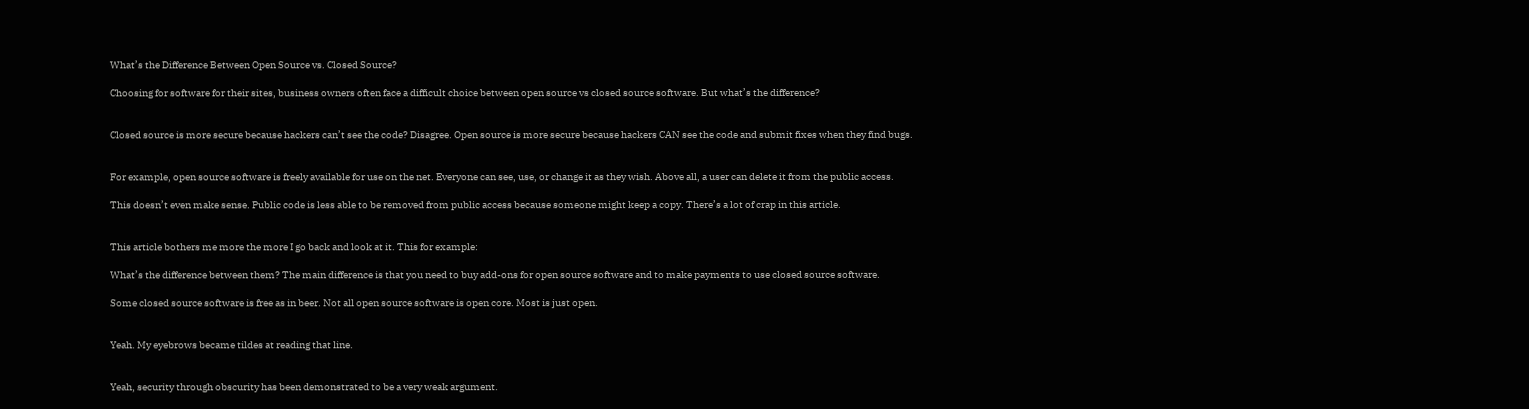What’s the Difference Between Open Source vs. Closed Source?

Choosing for software for their sites, business owners often face a difficult choice between open source vs closed source software. But what’s the difference?


Closed source is more secure because hackers can’t see the code? Disagree. Open source is more secure because hackers CAN see the code and submit fixes when they find bugs.


For example, open source software is freely available for use on the net. Everyone can see, use, or change it as they wish. Above all, a user can delete it from the public access.

This doesn’t even make sense. Public code is less able to be removed from public access because someone might keep a copy. There’s a lot of crap in this article.


This article bothers me more the more I go back and look at it. This for example:

What’s the difference between them? The main difference is that you need to buy add-ons for open source software and to make payments to use closed source software.

Some closed source software is free as in beer. Not all open source software is open core. Most is just open.


Yeah. My eyebrows became tildes at reading that line.


Yeah, security through obscurity has been demonstrated to be a very weak argument.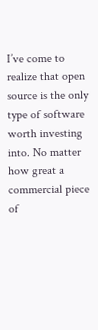I’ve come to realize that open source is the only type of software worth investing into. No matter how great a commercial piece of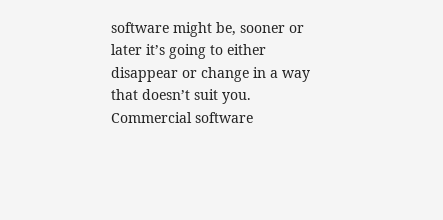software might be, sooner or later it’s going to either disappear or change in a way that doesn’t suit you. Commercial software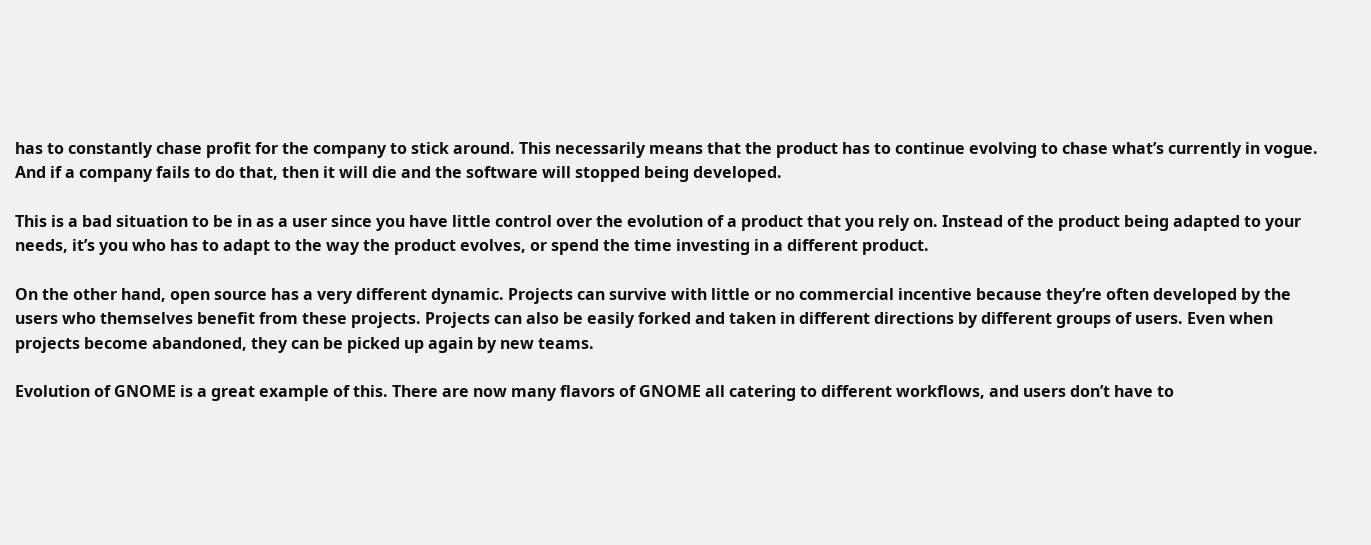has to constantly chase profit for the company to stick around. This necessarily means that the product has to continue evolving to chase what’s currently in vogue. And if a company fails to do that, then it will die and the software will stopped being developed.

This is a bad situation to be in as a user since you have little control over the evolution of a product that you rely on. Instead of the product being adapted to your needs, it’s you who has to adapt to the way the product evolves, or spend the time investing in a different product.

On the other hand, open source has a very different dynamic. Projects can survive with little or no commercial incentive because they’re often developed by the users who themselves benefit from these projects. Projects can also be easily forked and taken in different directions by different groups of users. Even when projects become abandoned, they can be picked up again by new teams.

Evolution of GNOME is a great example of this. There are now many flavors of GNOME all catering to different workflows, and users don’t have to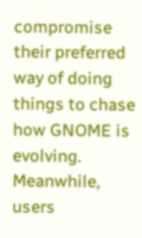compromise their preferred way of doing things to chase how GNOME is evolving. Meanwhile, users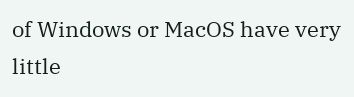of Windows or MacOS have very little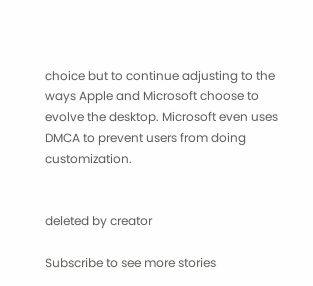choice but to continue adjusting to the ways Apple and Microsoft choose to evolve the desktop. Microsoft even uses DMCA to prevent users from doing customization.


deleted by creator

Subscribe to see more stories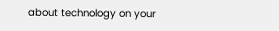about technology on your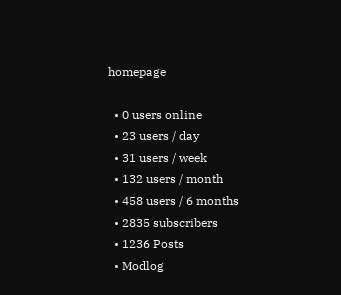homepage

  • 0 users online
  • 23 users / day
  • 31 users / week
  • 132 users / month
  • 458 users / 6 months
  • 2835 subscribers
  • 1236 Posts
  • Modlog